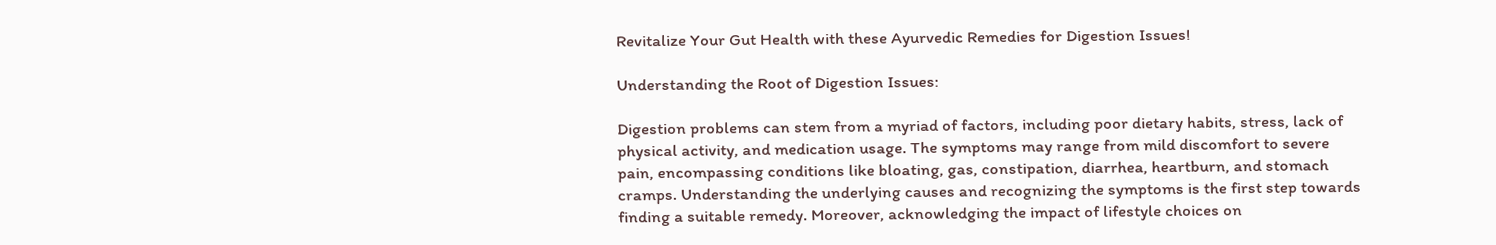Revitalize Your Gut Health with these Ayurvedic Remedies for Digestion Issues!

Understanding the Root of Digestion Issues:

Digestion problems can stem from a myriad of factors, including poor dietary habits, stress, lack of physical activity, and medication usage. The symptoms may range from mild discomfort to severe pain, encompassing conditions like bloating, gas, constipation, diarrhea, heartburn, and stomach cramps. Understanding the underlying causes and recognizing the symptoms is the first step towards finding a suitable remedy. Moreover, acknowledging the impact of lifestyle choices on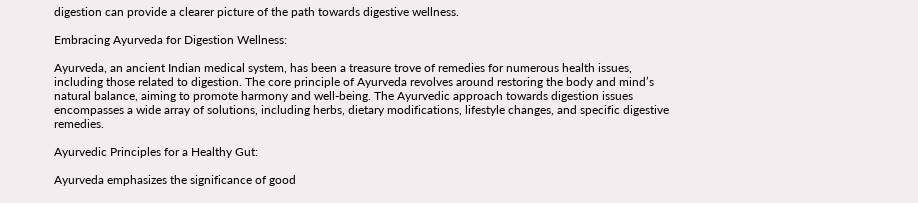digestion can provide a clearer picture of the path towards digestive wellness.

Embracing Ayurveda for Digestion Wellness:

Ayurveda, an ancient Indian medical system, has been a treasure trove of remedies for numerous health issues, including those related to digestion. The core principle of Ayurveda revolves around restoring the body and mind’s natural balance, aiming to promote harmony and well-being. The Ayurvedic approach towards digestion issues encompasses a wide array of solutions, including herbs, dietary modifications, lifestyle changes, and specific digestive remedies.

Ayurvedic Principles for a Healthy Gut:

Ayurveda emphasizes the significance of good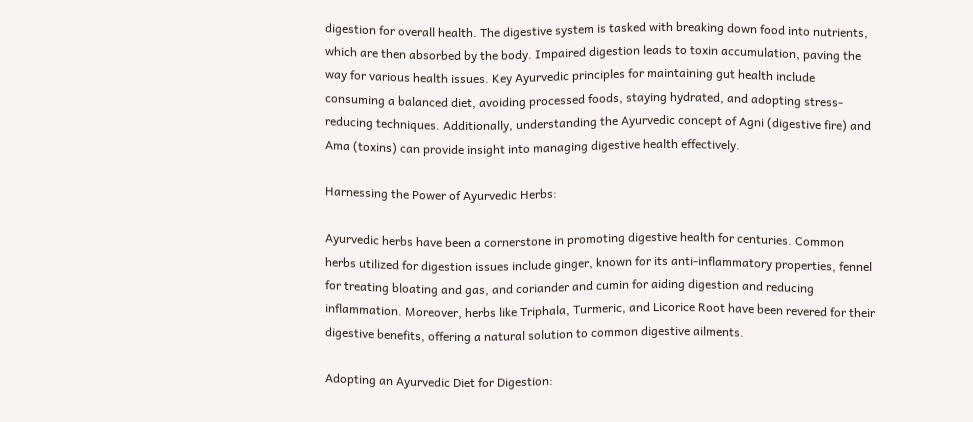digestion for overall health. The digestive system is tasked with breaking down food into nutrients, which are then absorbed by the body. Impaired digestion leads to toxin accumulation, paving the way for various health issues. Key Ayurvedic principles for maintaining gut health include consuming a balanced diet, avoiding processed foods, staying hydrated, and adopting stress-reducing techniques. Additionally, understanding the Ayurvedic concept of Agni (digestive fire) and Ama (toxins) can provide insight into managing digestive health effectively.

Harnessing the Power of Ayurvedic Herbs:

Ayurvedic herbs have been a cornerstone in promoting digestive health for centuries. Common herbs utilized for digestion issues include ginger, known for its anti-inflammatory properties, fennel for treating bloating and gas, and coriander and cumin for aiding digestion and reducing inflammation. Moreover, herbs like Triphala, Turmeric, and Licorice Root have been revered for their digestive benefits, offering a natural solution to common digestive ailments.

Adopting an Ayurvedic Diet for Digestion: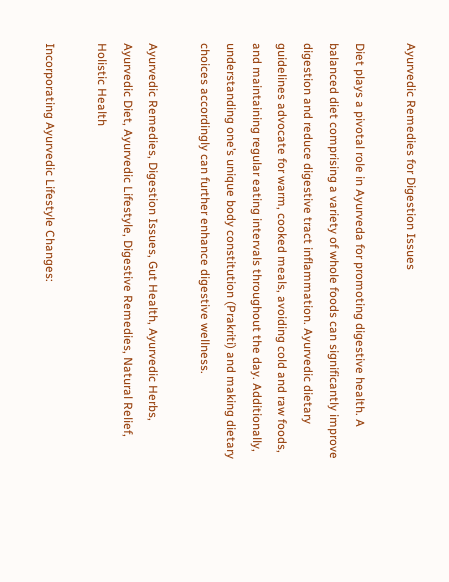Ayurvedic Remedies for Digestion Issues

Diet plays a pivotal role in Ayurveda for promoting digestive health. A balanced diet comprising a variety of whole foods can significantly improve digestion and reduce digestive tract inflammation. Ayurvedic dietary guidelines advocate for warm, cooked meals, avoiding cold and raw foods, and maintaining regular eating intervals throughout the day. Additionally, understanding one’s unique body constitution (Prakriti) and making dietary choices accordingly can further enhance digestive wellness.

Ayurvedic Remedies, Digestion Issues, Gut Health, Ayurvedic Herbs, Ayurvedic Diet, Ayurvedic Lifestyle, Digestive Remedies, Natural Relief, Holistic Health

Incorporating Ayurvedic Lifestyle Changes: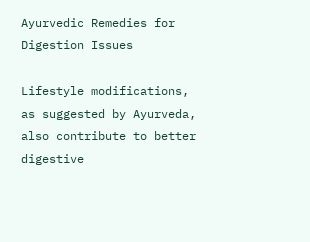Ayurvedic Remedies for Digestion Issues

Lifestyle modifications, as suggested by Ayurveda, also contribute to better digestive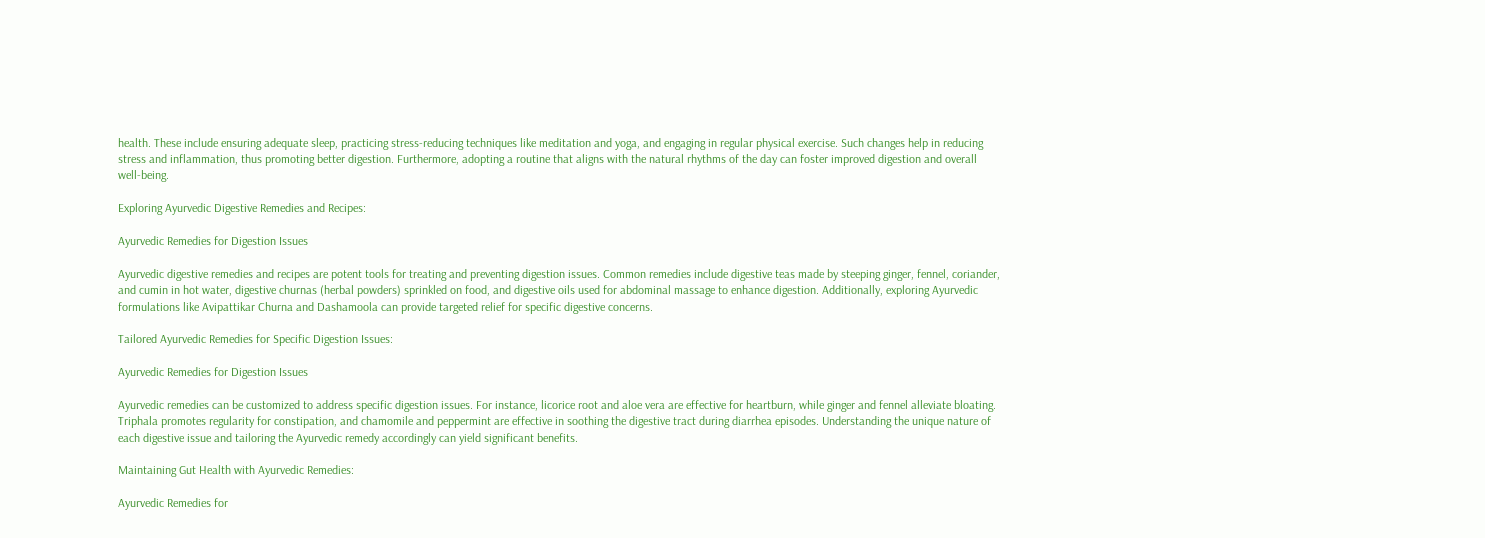health. These include ensuring adequate sleep, practicing stress-reducing techniques like meditation and yoga, and engaging in regular physical exercise. Such changes help in reducing stress and inflammation, thus promoting better digestion. Furthermore, adopting a routine that aligns with the natural rhythms of the day can foster improved digestion and overall well-being.

Exploring Ayurvedic Digestive Remedies and Recipes:

Ayurvedic Remedies for Digestion Issues

Ayurvedic digestive remedies and recipes are potent tools for treating and preventing digestion issues. Common remedies include digestive teas made by steeping ginger, fennel, coriander, and cumin in hot water, digestive churnas (herbal powders) sprinkled on food, and digestive oils used for abdominal massage to enhance digestion. Additionally, exploring Ayurvedic formulations like Avipattikar Churna and Dashamoola can provide targeted relief for specific digestive concerns.

Tailored Ayurvedic Remedies for Specific Digestion Issues:

Ayurvedic Remedies for Digestion Issues

Ayurvedic remedies can be customized to address specific digestion issues. For instance, licorice root and aloe vera are effective for heartburn, while ginger and fennel alleviate bloating. Triphala promotes regularity for constipation, and chamomile and peppermint are effective in soothing the digestive tract during diarrhea episodes. Understanding the unique nature of each digestive issue and tailoring the Ayurvedic remedy accordingly can yield significant benefits.

Maintaining Gut Health with Ayurvedic Remedies:

Ayurvedic Remedies for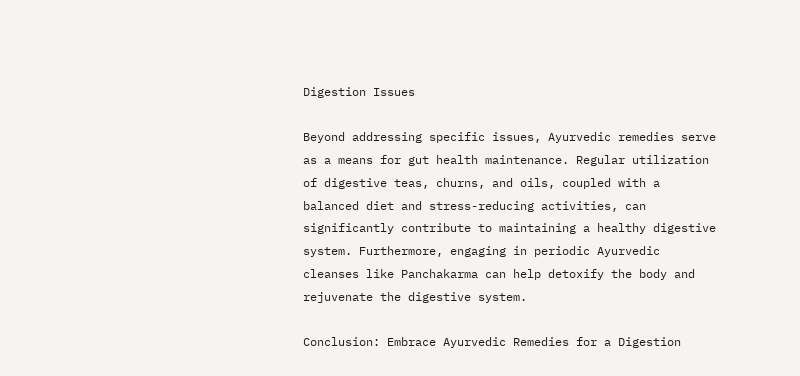Digestion Issues

Beyond addressing specific issues, Ayurvedic remedies serve as a means for gut health maintenance. Regular utilization of digestive teas, churns, and oils, coupled with a balanced diet and stress-reducing activities, can significantly contribute to maintaining a healthy digestive system. Furthermore, engaging in periodic Ayurvedic cleanses like Panchakarma can help detoxify the body and rejuvenate the digestive system.

Conclusion: Embrace Ayurvedic Remedies for a Digestion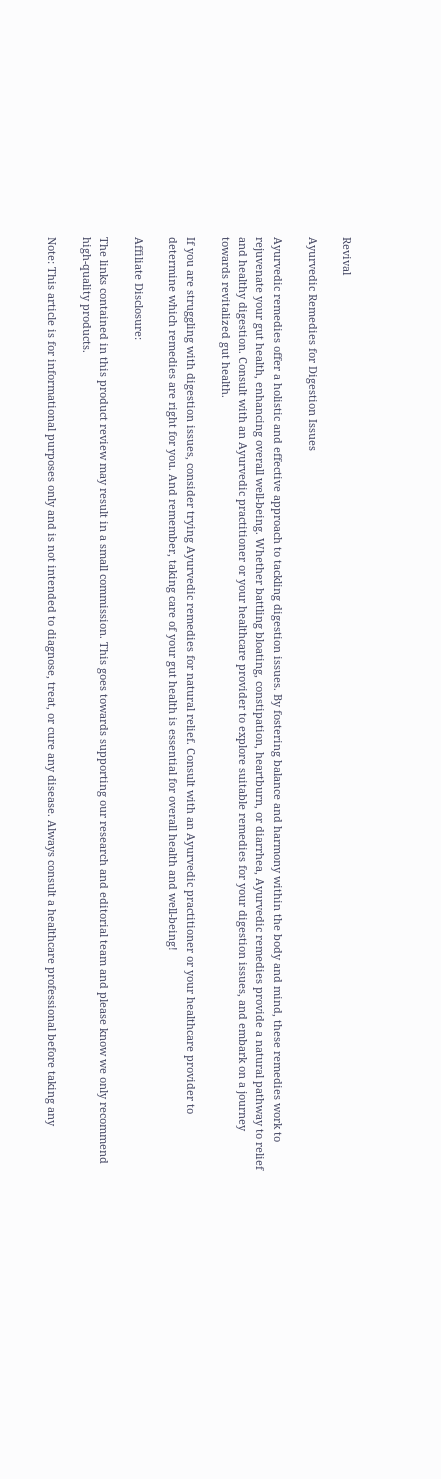Revival

Ayurvedic Remedies for Digestion Issues

Ayurvedic remedies offer a holistic and effective approach to tackling digestion issues. By fostering balance and harmony within the body and mind, these remedies work to rejuvenate your gut health, enhancing overall well-being. Whether battling bloating, constipation, heartburn, or diarrhea, Ayurvedic remedies provide a natural pathway to relief and healthy digestion. Consult with an Ayurvedic practitioner or your healthcare provider to explore suitable remedies for your digestion issues, and embark on a journey towards revitalized gut health.

If you are struggling with digestion issues, consider trying Ayurvedic remedies for natural relief. Consult with an Ayurvedic practitioner or your healthcare provider to determine which remedies are right for you. And remember, taking care of your gut health is essential for overall health and well-being!

Affiliate Disclosure:

The links contained in this product review may result in a small commission. This goes towards supporting our research and editorial team and please know we only recommend high-quality products.

Note: This article is for informational purposes only and is not intended to diagnose, treat, or cure any disease. Always consult a healthcare professional before taking any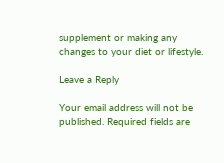supplement or making any changes to your diet or lifestyle.

Leave a Reply

Your email address will not be published. Required fields are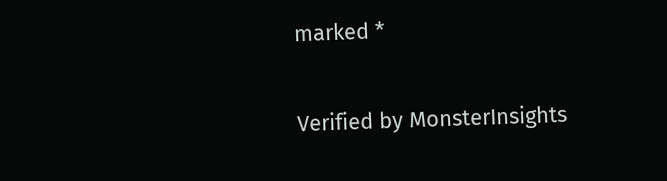marked *

Verified by MonsterInsights